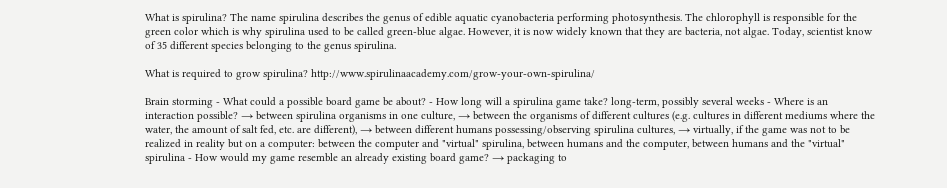What is spirulina? The name spirulina describes the genus of edible aquatic cyanobacteria performing photosynthesis. The chlorophyll is responsible for the green color which is why spirulina used to be called green-blue algae. However, it is now widely known that they are bacteria, not algae. Today, scientist know of 35 different species belonging to the genus spirulina.

What is required to grow spirulina? http://www.spirulinaacademy.com/grow-your-own-spirulina/

Brain storming - What could a possible board game be about? - How long will a spirulina game take? long-term, possibly several weeks - Where is an interaction possible? → between spirulina organisms in one culture, → between the organisms of different cultures (e.g. cultures in different mediums where the water, the amount of salt fed, etc. are different), → between different humans possessing/observing spirulina cultures, → virtually, if the game was not to be realized in reality but on a computer: between the computer and "virtual" spirulina, between humans and the computer, between humans and the "virtual" spirulina - How would my game resemble an already existing board game? → packaging to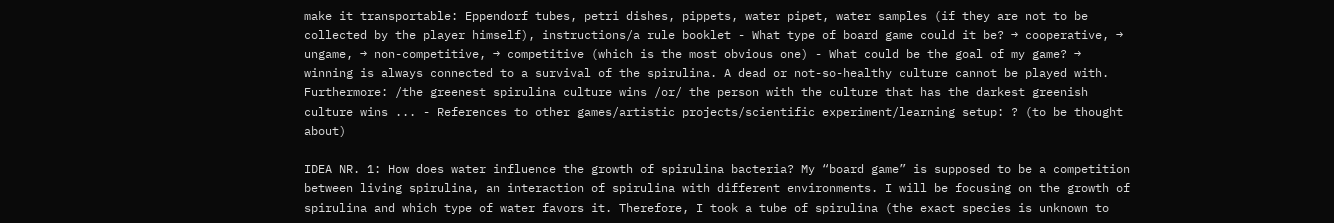make it transportable: Eppendorf tubes, petri dishes, pippets, water pipet, water samples (if they are not to be collected by the player himself), instructions/a rule booklet - What type of board game could it be? → cooperative, → ungame, → non-competitive, → competitive (which is the most obvious one) - What could be the goal of my game? → winning is always connected to a survival of the spirulina. A dead or not-so-healthy culture cannot be played with. Furthermore: /the greenest spirulina culture wins /or/ the person with the culture that has the darkest greenish culture wins ... - References to other games/artistic projects/scientific experiment/learning setup: ? (to be thought about)

IDEA NR. 1: How does water influence the growth of spirulina bacteria? My “board game” is supposed to be a competition between living spirulina, an interaction of spirulina with different environments. I will be focusing on the growth of spirulina and which type of water favors it. Therefore, I took a tube of spirulina (the exact species is unknown to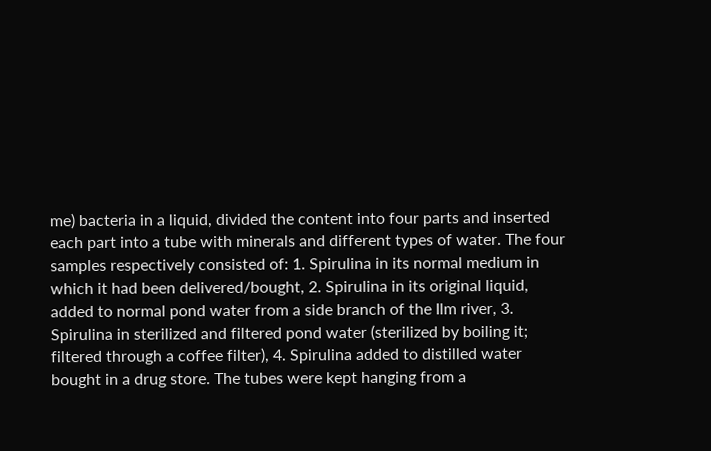me) bacteria in a liquid, divided the content into four parts and inserted each part into a tube with minerals and different types of water. The four samples respectively consisted of: 1. Spirulina in its normal medium in which it had been delivered/bought, 2. Spirulina in its original liquid, added to normal pond water from a side branch of the Ilm river, 3. Spirulina in sterilized and filtered pond water (sterilized by boiling it; filtered through a coffee filter), 4. Spirulina added to distilled water bought in a drug store. The tubes were kept hanging from a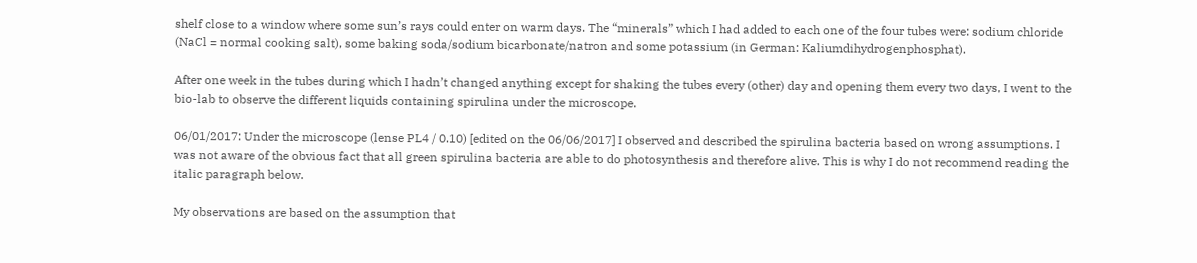shelf close to a window where some sun’s rays could enter on warm days. The “minerals” which I had added to each one of the four tubes were: sodium chloride (NaCl = normal cooking salt), some baking soda/sodium bicarbonate/natron and some potassium (in German: Kaliumdihydrogenphosphat).

After one week in the tubes during which I hadn’t changed anything except for shaking the tubes every (other) day and opening them every two days, I went to the bio-lab to observe the different liquids containing spirulina under the microscope.

06/01/2017: Under the microscope (lense PL4 / 0.10) [edited on the 06/06/2017] I observed and described the spirulina bacteria based on wrong assumptions. I was not aware of the obvious fact that all green spirulina bacteria are able to do photosynthesis and therefore alive. This is why I do not recommend reading the italic paragraph below.

My observations are based on the assumption that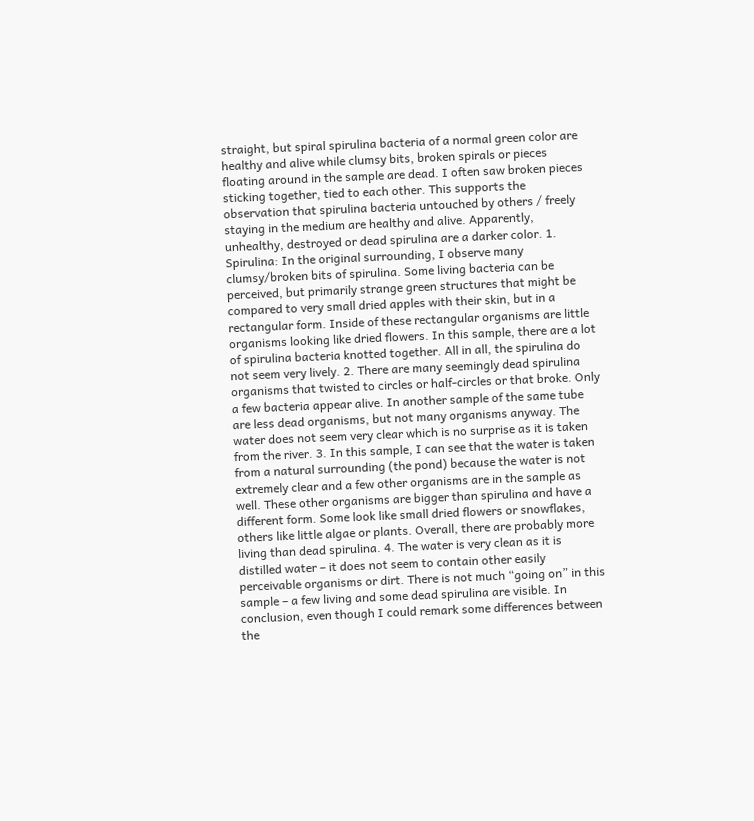straight, but spiral spirulina bacteria of a normal green color are healthy and alive while clumsy bits, broken spirals or pieces floating around in the sample are dead. I often saw broken pieces sticking together, tied to each other. This supports the observation that spirulina bacteria untouched by others / freely staying in the medium are healthy and alive. Apparently, unhealthy, destroyed or dead spirulina are a darker color. 1. Spirulina: In the original surrounding, I observe many clumsy/broken bits of spirulina. Some living bacteria can be perceived, but primarily strange green structures that might be compared to very small dried apples with their skin, but in a rectangular form. Inside of these rectangular organisms are little organisms looking like dried flowers. In this sample, there are a lot of spirulina bacteria knotted together. All in all, the spirulina do not seem very lively. 2. There are many seemingly dead spirulina organisms that twisted to circles or half-circles or that broke. Only a few bacteria appear alive. In another sample of the same tube are less dead organisms, but not many organisms anyway. The water does not seem very clear which is no surprise as it is taken from the river. 3. In this sample, I can see that the water is taken from a natural surrounding (the pond) because the water is not extremely clear and a few other organisms are in the sample as well. These other organisms are bigger than spirulina and have a different form. Some look like small dried flowers or snowflakes, others like little algae or plants. Overall, there are probably more living than dead spirulina. 4. The water is very clean as it is distilled water – it does not seem to contain other easily perceivable organisms or dirt. There is not much “going on” in this sample – a few living and some dead spirulina are visible. In conclusion, even though I could remark some differences between the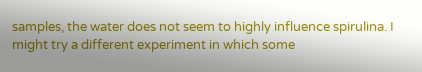samples, the water does not seem to highly influence spirulina. I might try a different experiment in which some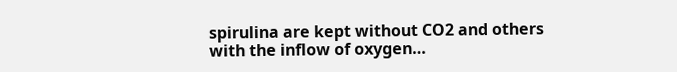spirulina are kept without CO2 and others with the inflow of oxygen…